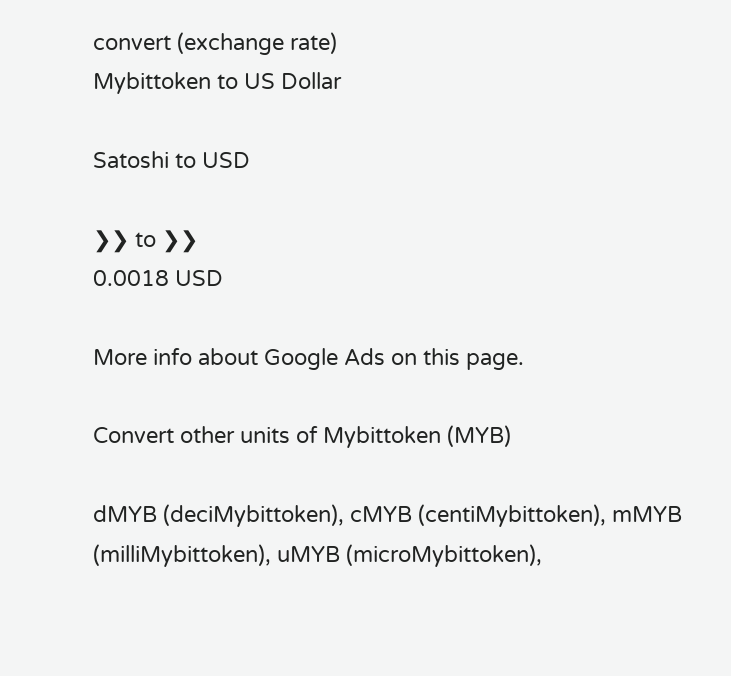convert (exchange rate)
Mybittoken to US Dollar

Satoshi to USD

❯❯ to ❯❯
0.0018 USD

More info about Google Ads on this page.

Convert other units of Mybittoken (MYB)

dMYB (deciMybittoken), cMYB (centiMybittoken), mMYB (milliMybittoken), uMYB (microMybittoken),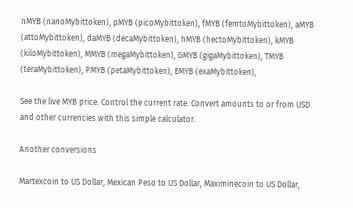nMYB (nanoMybittoken), pMYB (picoMybittoken), fMYB (femtoMybittoken), aMYB (attoMybittoken), daMYB (decaMybittoken), hMYB (hectoMybittoken), kMYB (kiloMybittoken), MMYB (megaMybittoken), GMYB (gigaMybittoken), TMYB (teraMybittoken), PMYB (petaMybittoken), EMYB (exaMybittoken),

See the live MYB price. Control the current rate. Convert amounts to or from USD and other currencies with this simple calculator.

Another conversions

Martexcoin to US Dollar, Mexican Peso to US Dollar, Maximinecoin to US Dollar,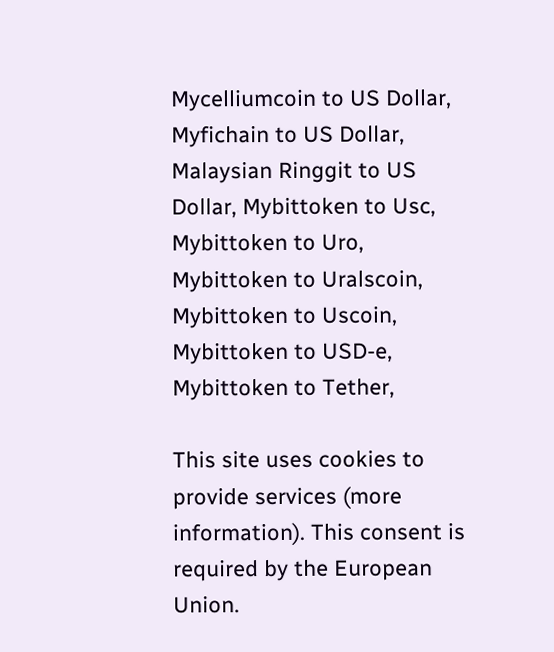Mycelliumcoin to US Dollar, Myfichain to US Dollar, Malaysian Ringgit to US Dollar, Mybittoken to Usc, Mybittoken to Uro, Mybittoken to Uralscoin, Mybittoken to Uscoin, Mybittoken to USD-e, Mybittoken to Tether,

This site uses cookies to provide services (more information). This consent is required by the European Union.